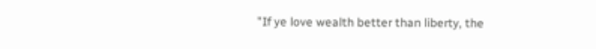"If ye love wealth better than liberty, the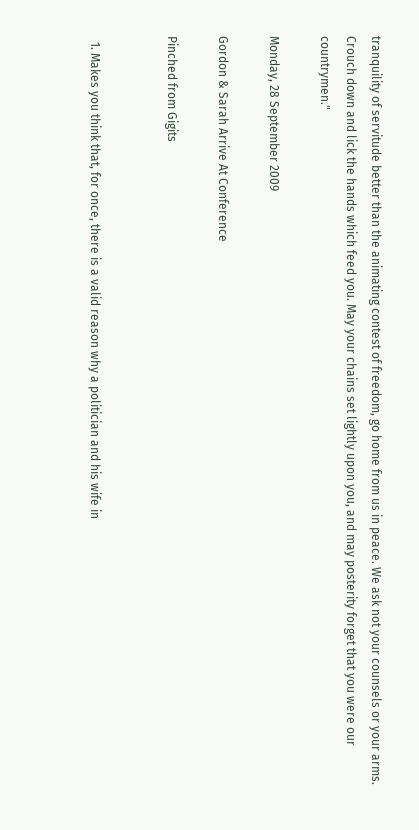tranquility of servitude better than the animating contest of freedom, go home from us in peace. We ask not your counsels or your arms. Crouch down and lick the hands which feed you. May your chains set lightly upon you, and may posterity forget that you were our countrymen."

Monday, 28 September 2009

Gordon & Sarah Arrive At Conference

Pinched from Gigits


  1. Makes you think that, for once, there is a valid reason why a politician and his wife in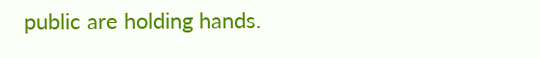public are holding hands.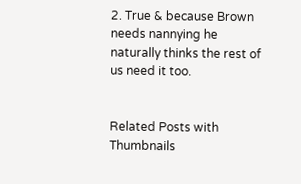2. True & because Brown needs nannying he naturally thinks the rest of us need it too.


Related Posts with Thumbnails